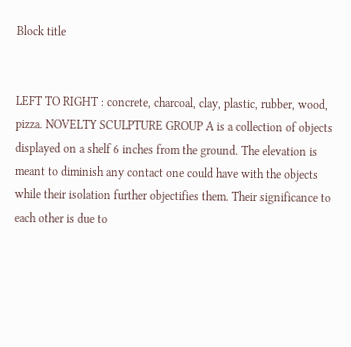Block title


LEFT TO RIGHT : concrete, charcoal, clay, plastic, rubber, wood, pizza. NOVELTY SCULPTURE GROUP A is a collection of objects displayed on a shelf 6 inches from the ground. The elevation is meant to diminish any contact one could have with the objects while their isolation further objectifies them. Their significance to each other is due to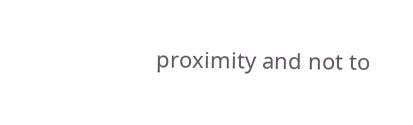proximity and not to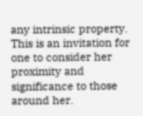any intrinsic property. This is an invitation for one to consider her proximity and significance to those around her.